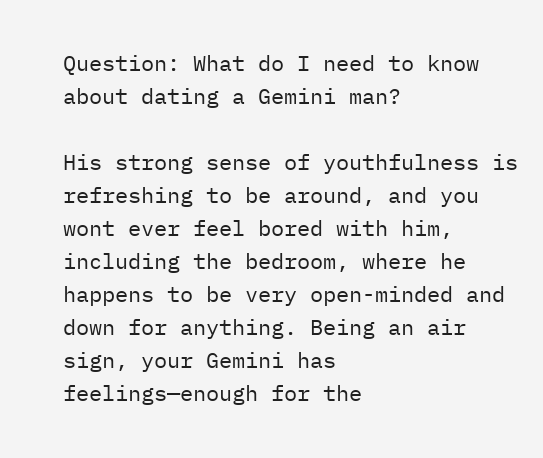Question: What do I need to know about dating a Gemini man?

His strong sense of youthfulness is refreshing to be around, and you wont ever feel bored with him, including the bedroom, where he happens to be very open-minded and down for anything. Being an air sign, your Gemini has feelings—enough for the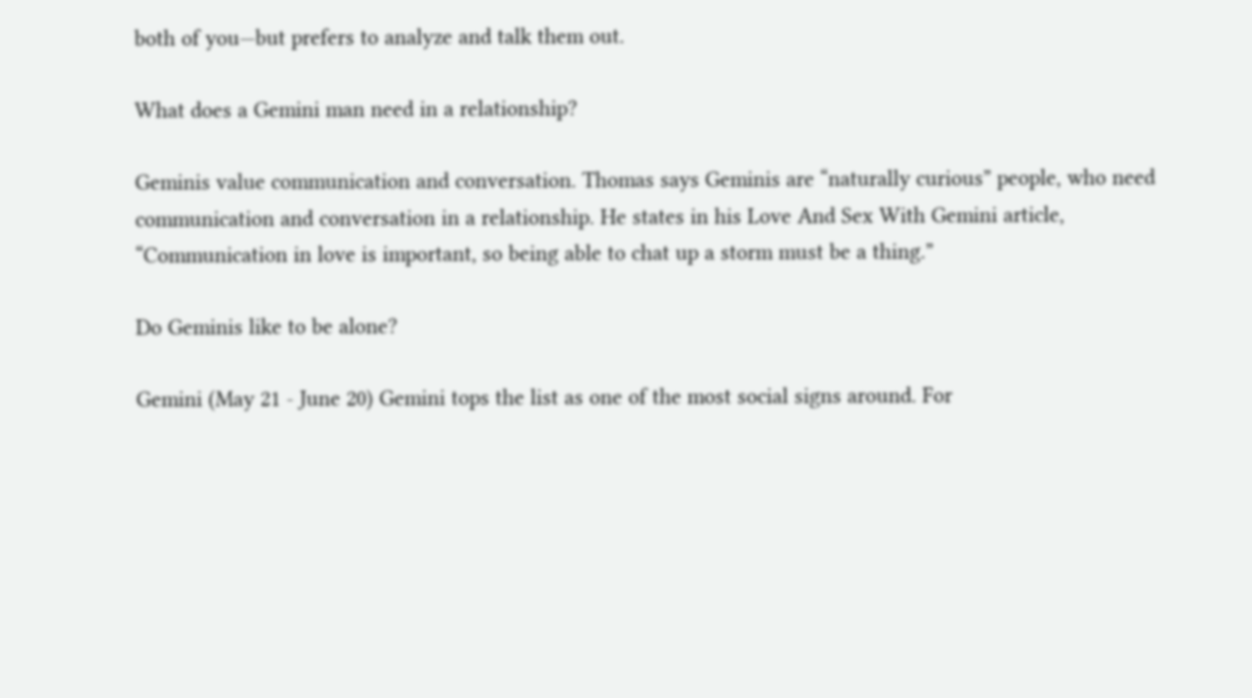both of you—but prefers to analyze and talk them out.

What does a Gemini man need in a relationship?

Geminis value communication and conversation. Thomas says Geminis are “naturally curious” people, who need communication and conversation in a relationship. He states in his Love And Sex With Gemini article, “Communication in love is important, so being able to chat up a storm must be a thing.”

Do Geminis like to be alone?

Gemini (May 21 - June 20) Gemini tops the list as one of the most social signs around. For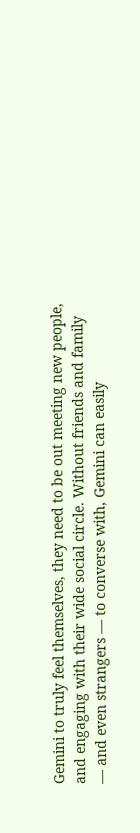Gemini to truly feel themselves, they need to be out meeting new people, and engaging with their wide social circle. Without friends and family — and even strangers — to converse with, Gemini can easily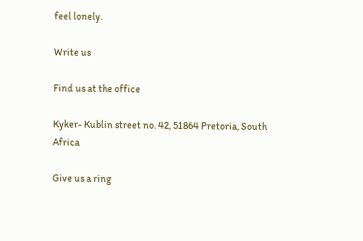feel lonely.

Write us

Find us at the office

Kyker- Kublin street no. 42, 51864 Pretoria, South Africa

Give us a ring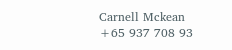Carnell Mckean
+65 937 708 93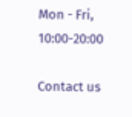Mon - Fri, 10:00-20:00

Contact us